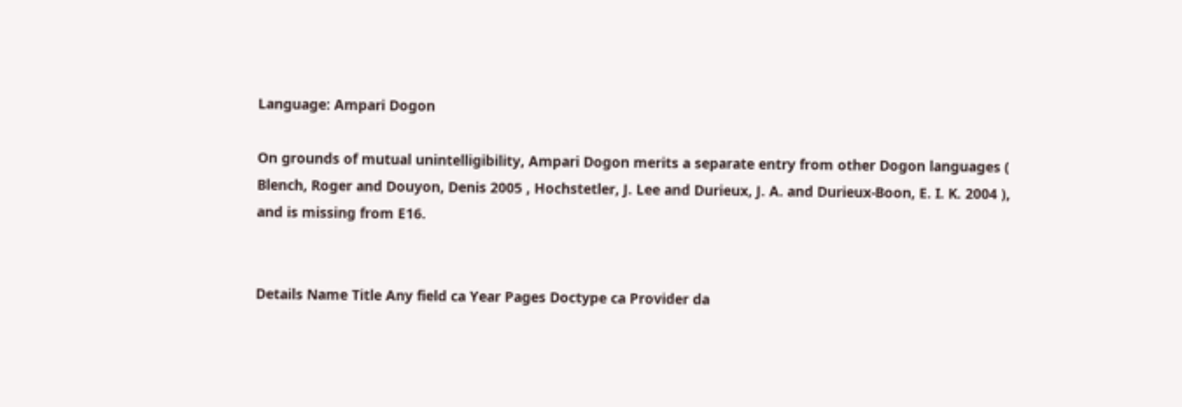Language: Ampari Dogon

On grounds of mutual unintelligibility, Ampari Dogon merits a separate entry from other Dogon languages ( Blench, Roger and Douyon, Denis 2005 , Hochstetler, J. Lee and Durieux, J. A. and Durieux-Boon, E. I. K. 2004 ), and is missing from E16.


Details Name Title Any field ca Year Pages Doctype ca Provider da